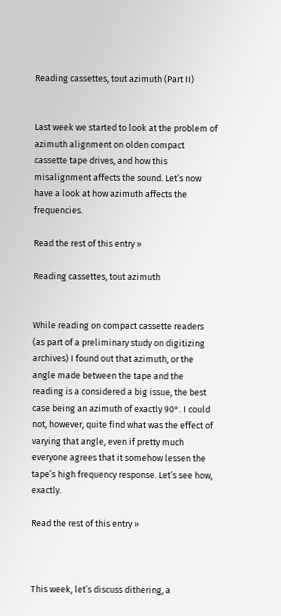Reading cassettes, tout azimuth (Part II)


Last week we started to look at the problem of azimuth alignment on olden compact cassette tape drives, and how this misalignment affects the sound. Let’s now have a look at how azimuth affects the frequencies.

Read the rest of this entry »

Reading cassettes, tout azimuth


While reading on compact cassette readers (as part of a preliminary study on digitizing archives) I found out that azimuth, or the angle made between the tape and the reading is a considered a big issue, the best case being an azimuth of exactly 90°. I could not, however, quite find what was the effect of varying that angle, even if pretty much everyone agrees that it somehow lessen the tape’s high frequency response. Let’s see how, exactly.

Read the rest of this entry »



This week, let’s discuss dithering, a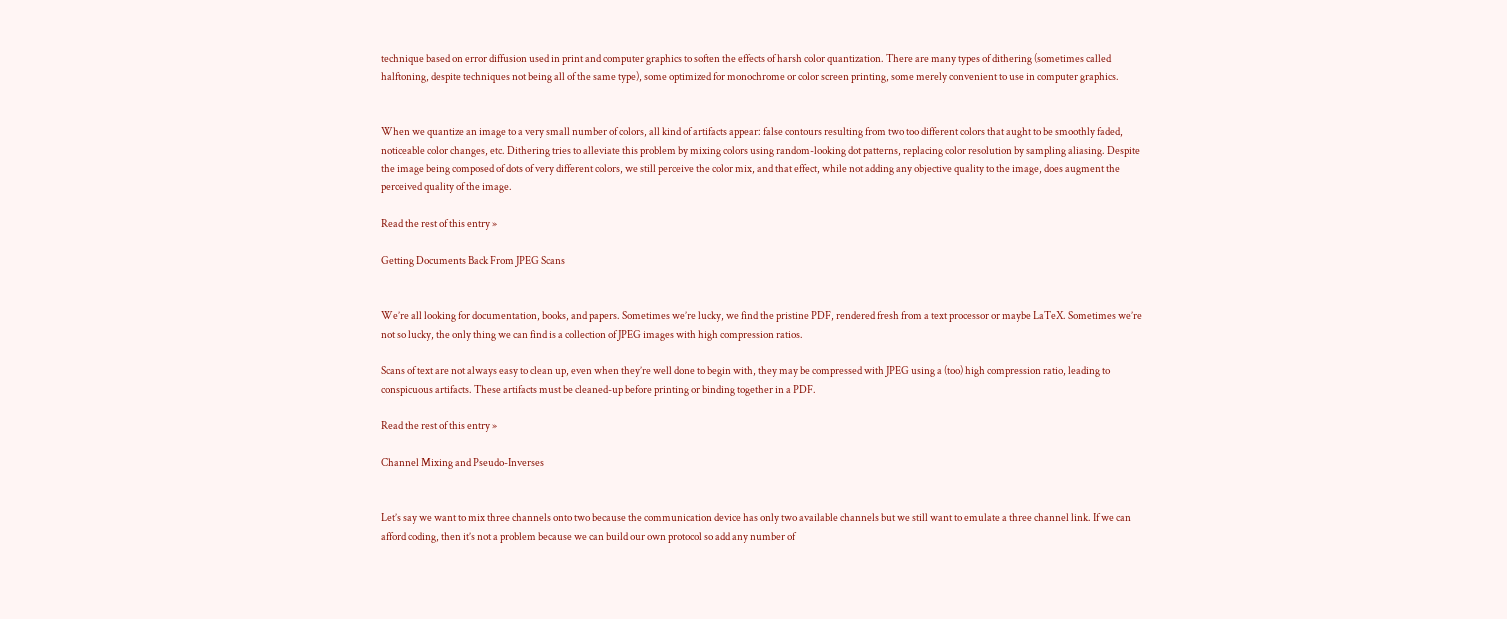technique based on error diffusion used in print and computer graphics to soften the effects of harsh color quantization. There are many types of dithering (sometimes called halftoning, despite techniques not being all of the same type), some optimized for monochrome or color screen printing, some merely convenient to use in computer graphics.


When we quantize an image to a very small number of colors, all kind of artifacts appear: false contours resulting from two too different colors that aught to be smoothly faded, noticeable color changes, etc. Dithering tries to alleviate this problem by mixing colors using random-looking dot patterns, replacing color resolution by sampling aliasing. Despite the image being composed of dots of very different colors, we still perceive the color mix, and that effect, while not adding any objective quality to the image, does augment the perceived quality of the image.

Read the rest of this entry »

Getting Documents Back From JPEG Scans


We’re all looking for documentation, books, and papers. Sometimes we’re lucky, we find the pristine PDF, rendered fresh from a text processor or maybe LaTeX. Sometimes we’re not so lucky, the only thing we can find is a collection of JPEG images with high compression ratios.

Scans of text are not always easy to clean up, even when they’re well done to begin with, they may be compressed with JPEG using a (too) high compression ratio, leading to conspicuous artifacts. These artifacts must be cleaned-up before printing or binding together in a PDF.

Read the rest of this entry »

Channel Mixing and Pseudo-Inverses


Let’s say we want to mix three channels onto two because the communication device has only two available channels but we still want to emulate a three channel link. If we can afford coding, then it’s not a problem because we can build our own protocol so add any number of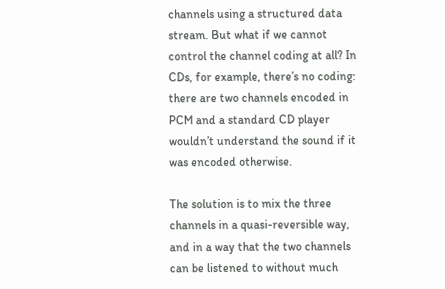channels using a structured data stream. But what if we cannot control the channel coding at all? In CDs, for example, there’s no coding: there are two channels encoded in PCM and a standard CD player wouldn’t understand the sound if it was encoded otherwise.

The solution is to mix the three channels in a quasi-reversible way, and in a way that the two channels can be listened to without much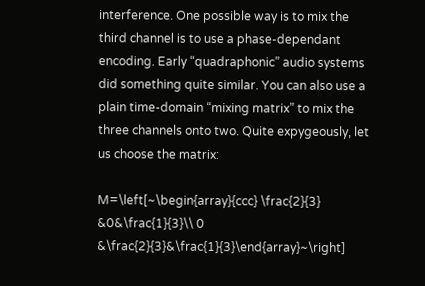interference. One possible way is to mix the third channel is to use a phase-dependant encoding. Early “quadraphonic” audio systems did something quite similar. You can also use a plain time-domain “mixing matrix” to mix the three channels onto two. Quite expygeously, let us choose the matrix:

M=\left[~\begin{array}{ccc} \frac{2}{3} &0&\frac{1}{3}\\ 0 &\frac{2}{3}&\frac{1}{3}\end{array}~\right]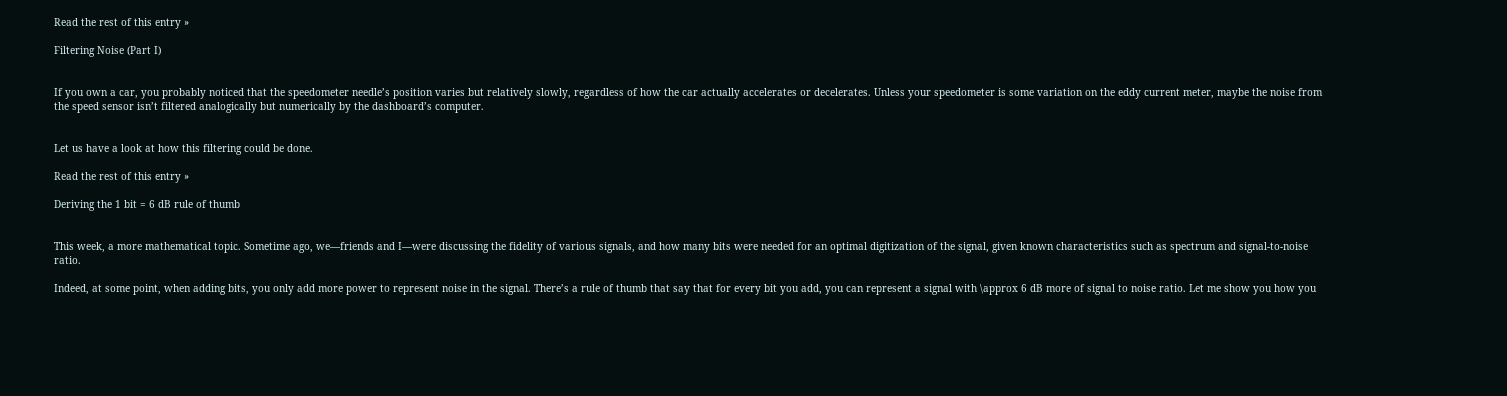Read the rest of this entry »

Filtering Noise (Part I)


If you own a car, you probably noticed that the speedometer needle’s position varies but relatively slowly, regardless of how the car actually accelerates or decelerates. Unless your speedometer is some variation on the eddy current meter, maybe the noise from the speed sensor isn’t filtered analogically but numerically by the dashboard’s computer.


Let us have a look at how this filtering could be done.

Read the rest of this entry »

Deriving the 1 bit = 6 dB rule of thumb


This week, a more mathematical topic. Sometime ago, we—friends and I—were discussing the fidelity of various signals, and how many bits were needed for an optimal digitization of the signal, given known characteristics such as spectrum and signal-to-noise ratio.

Indeed, at some point, when adding bits, you only add more power to represent noise in the signal. There’s a rule of thumb that say that for every bit you add, you can represent a signal with \approx 6 dB more of signal to noise ratio. Let me show you how you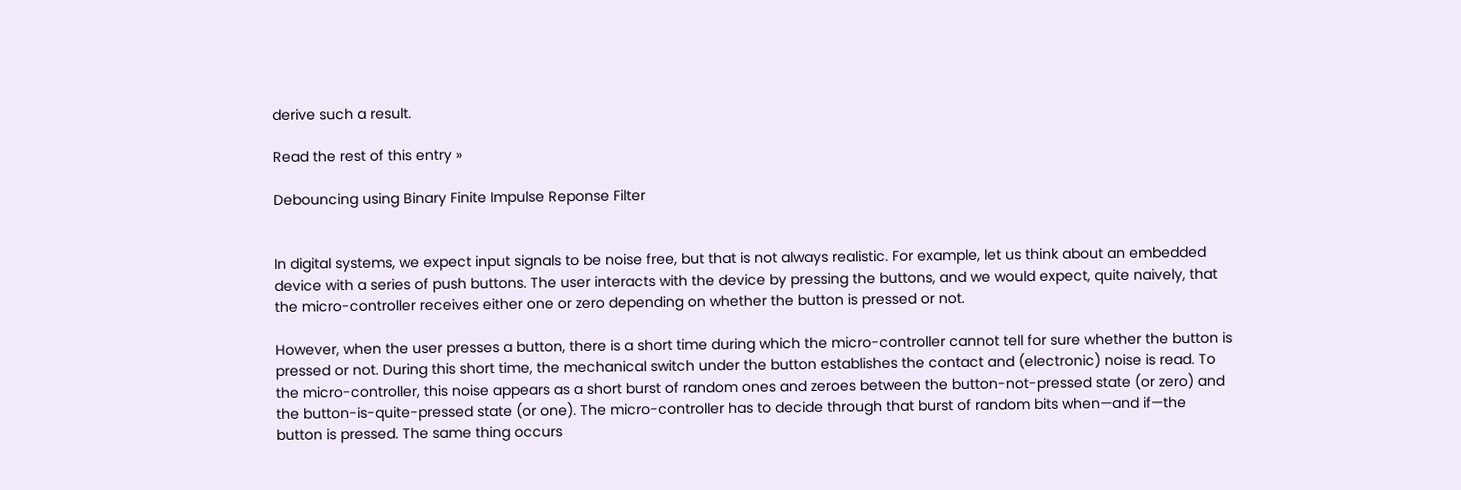derive such a result.

Read the rest of this entry »

Debouncing using Binary Finite Impulse Reponse Filter


In digital systems, we expect input signals to be noise free, but that is not always realistic. For example, let us think about an embedded device with a series of push buttons. The user interacts with the device by pressing the buttons, and we would expect, quite naively, that the micro-controller receives either one or zero depending on whether the button is pressed or not.

However, when the user presses a button, there is a short time during which the micro-controller cannot tell for sure whether the button is pressed or not. During this short time, the mechanical switch under the button establishes the contact and (electronic) noise is read. To the micro-controller, this noise appears as a short burst of random ones and zeroes between the button-not-pressed state (or zero) and the button-is-quite-pressed state (or one). The micro-controller has to decide through that burst of random bits when—and if—the button is pressed. The same thing occurs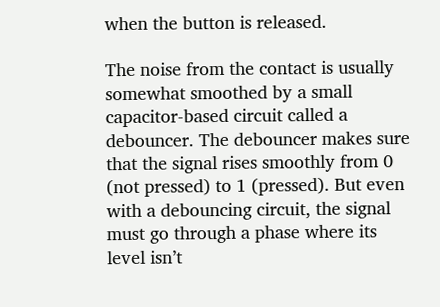when the button is released.

The noise from the contact is usually somewhat smoothed by a small capacitor-based circuit called a debouncer. The debouncer makes sure that the signal rises smoothly from 0 (not pressed) to 1 (pressed). But even with a debouncing circuit, the signal must go through a phase where its level isn’t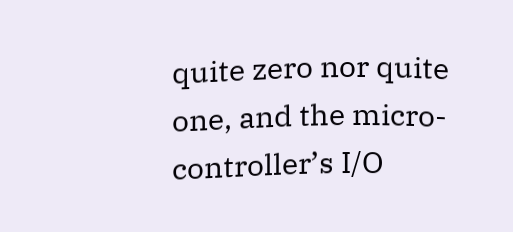quite zero nor quite one, and the micro-controller’s I/O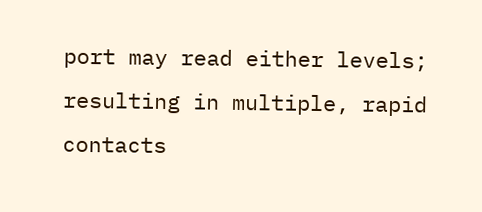port may read either levels; resulting in multiple, rapid contacts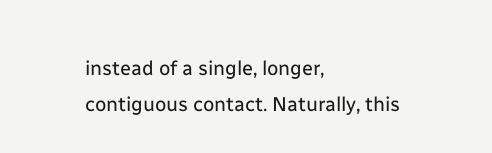instead of a single, longer, contiguous contact. Naturally, this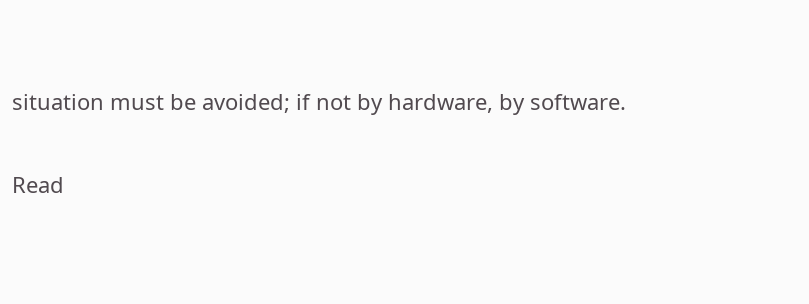situation must be avoided; if not by hardware, by software.

Read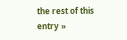the rest of this entry »